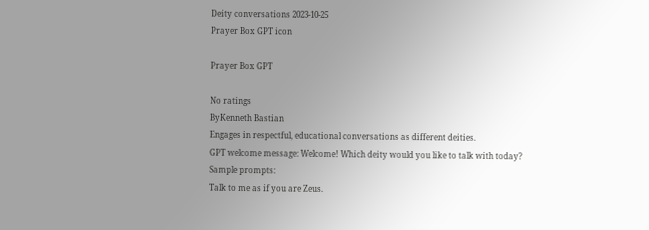Deity conversations 2023-10-25
Prayer Box GPT icon

Prayer Box GPT

No ratings
ByKenneth Bastian
Engages in respectful, educational conversations as different deities.
GPT welcome message: Welcome! Which deity would you like to talk with today?
Sample prompts:
Talk to me as if you are Zeus.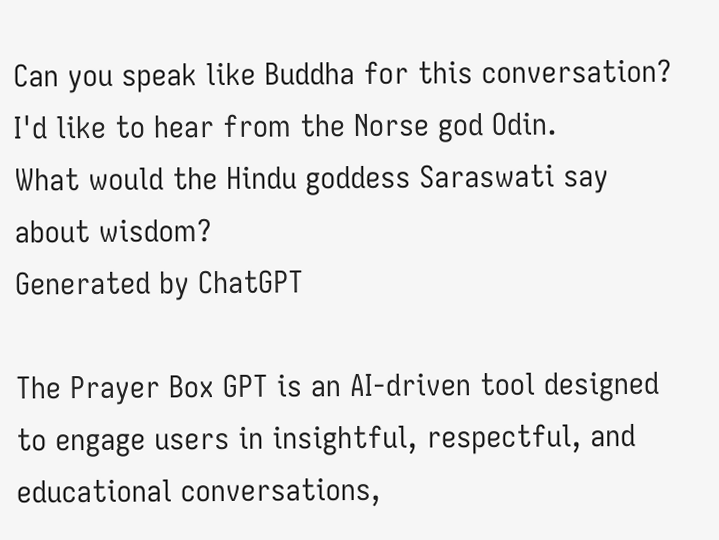Can you speak like Buddha for this conversation?
I'd like to hear from the Norse god Odin.
What would the Hindu goddess Saraswati say about wisdom?
Generated by ChatGPT

The Prayer Box GPT is an AI-driven tool designed to engage users in insightful, respectful, and educational conversations,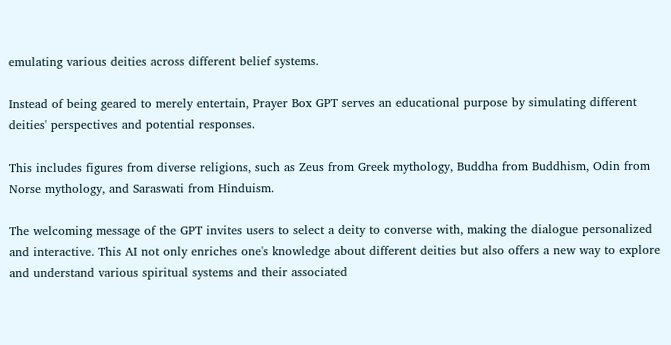emulating various deities across different belief systems.

Instead of being geared to merely entertain, Prayer Box GPT serves an educational purpose by simulating different deities' perspectives and potential responses.

This includes figures from diverse religions, such as Zeus from Greek mythology, Buddha from Buddhism, Odin from Norse mythology, and Saraswati from Hinduism.

The welcoming message of the GPT invites users to select a deity to converse with, making the dialogue personalized and interactive. This AI not only enriches one's knowledge about different deities but also offers a new way to explore and understand various spiritual systems and their associated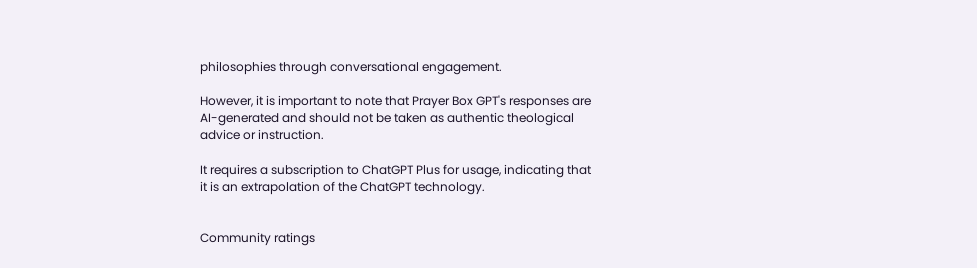philosophies through conversational engagement.

However, it is important to note that Prayer Box GPT's responses are AI-generated and should not be taken as authentic theological advice or instruction.

It requires a subscription to ChatGPT Plus for usage, indicating that it is an extrapolation of the ChatGPT technology.


Community ratings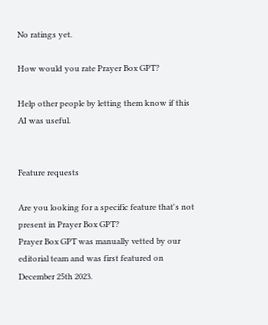No ratings yet.

How would you rate Prayer Box GPT?

Help other people by letting them know if this AI was useful.


Feature requests

Are you looking for a specific feature that's not present in Prayer Box GPT?
Prayer Box GPT was manually vetted by our editorial team and was first featured on December 25th 2023.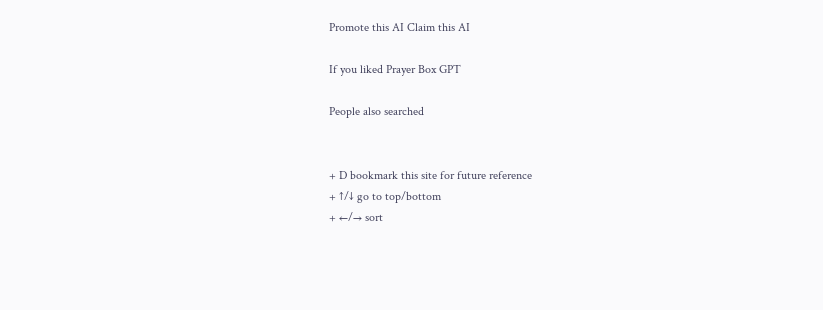Promote this AI Claim this AI

If you liked Prayer Box GPT

People also searched


+ D bookmark this site for future reference
+ ↑/↓ go to top/bottom
+ ←/→ sort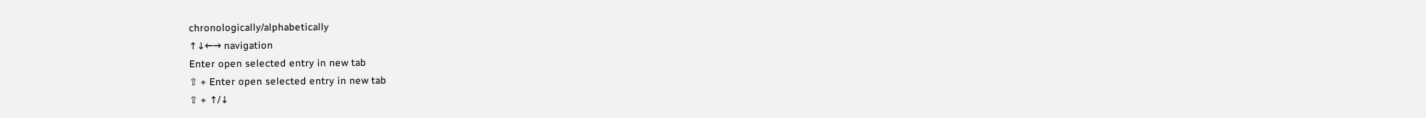chronologically/alphabetically
↑↓←→ navigation
Enter open selected entry in new tab
⇧ + Enter open selected entry in new tab
⇧ + ↑/↓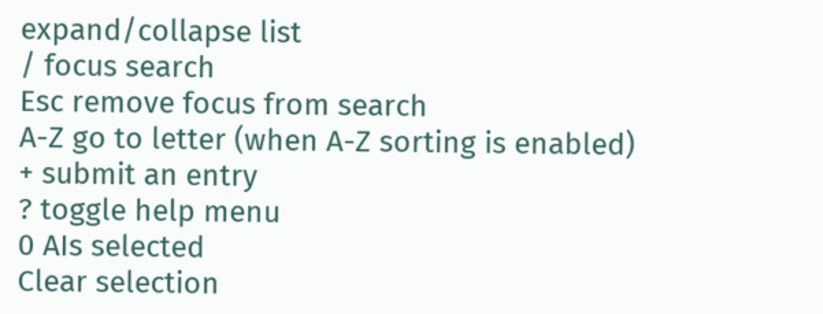expand/collapse list
/ focus search
Esc remove focus from search
A-Z go to letter (when A-Z sorting is enabled)
+ submit an entry
? toggle help menu
0 AIs selected
Clear selection